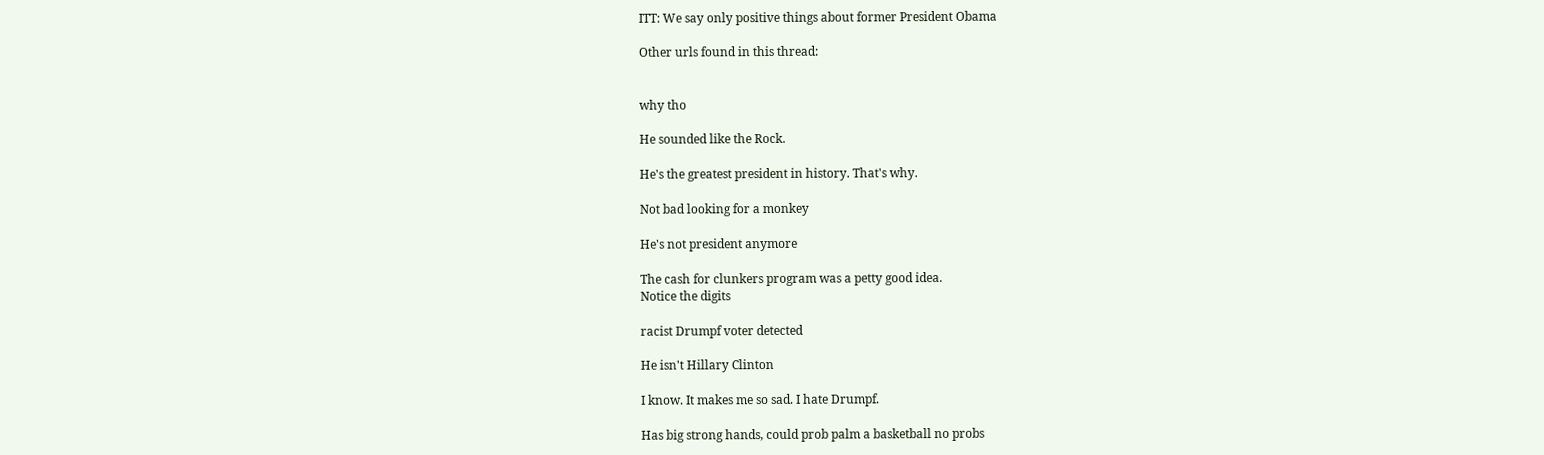ITT: We say only positive things about former President Obama

Other urls found in this thread:


why tho

He sounded like the Rock.

He's the greatest president in history. That's why.

Not bad looking for a monkey

He's not president anymore

The cash for clunkers program was a petty good idea.
Notice the digits

racist Drumpf voter detected

He isn't Hillary Clinton

I know. It makes me so sad. I hate Drumpf.

Has big strong hands, could prob palm a basketball no probs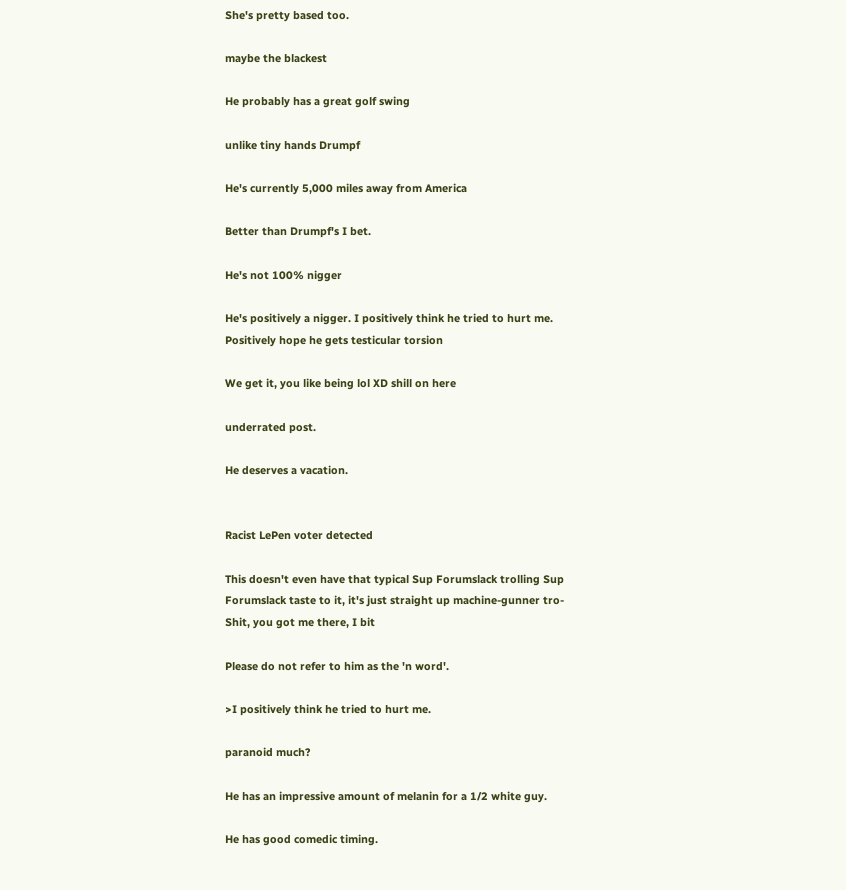She's pretty based too.

maybe the blackest

He probably has a great golf swing

unlike tiny hands Drumpf

He's currently 5,000 miles away from America

Better than Drumpf's I bet.

He's not 100% nigger

He's positively a nigger. I positively think he tried to hurt me. Positively hope he gets testicular torsion

We get it, you like being lol XD shill on here

underrated post.

He deserves a vacation.


Racist LePen voter detected

This doesn't even have that typical Sup Forumslack trolling Sup Forumslack taste to it, it's just straight up machine-gunner tro-
Shit, you got me there, I bit

Please do not refer to him as the 'n word'.

>I positively think he tried to hurt me.

paranoid much?

He has an impressive amount of melanin for a 1/2 white guy.

He has good comedic timing.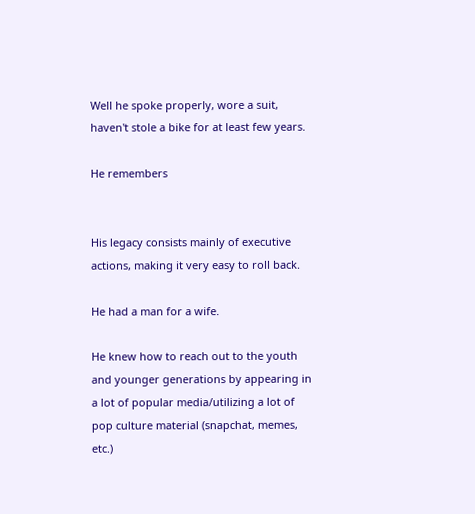Well he spoke properly, wore a suit, haven't stole a bike for at least few years.

He remembers


His legacy consists mainly of executive actions, making it very easy to roll back.

He had a man for a wife.

He knew how to reach out to the youth and younger generations by appearing in a lot of popular media/utilizing a lot of pop culture material (snapchat, memes, etc.)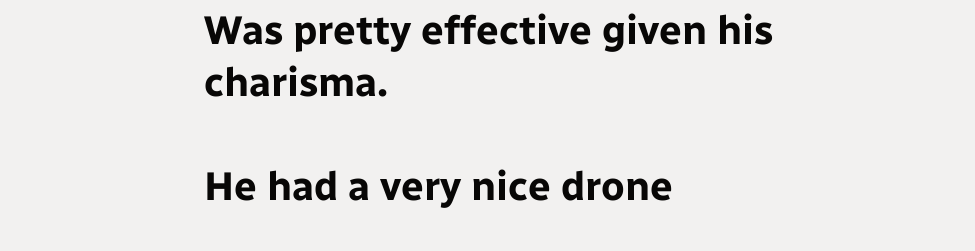Was pretty effective given his charisma.

He had a very nice drone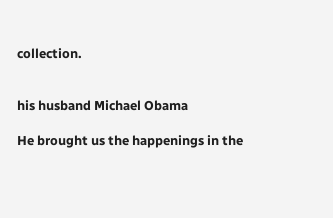collection.


his husband Michael Obama

He brought us the happenings in the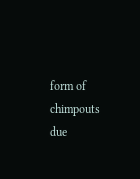form of chimpouts due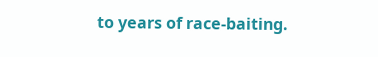to years of race-baiting.